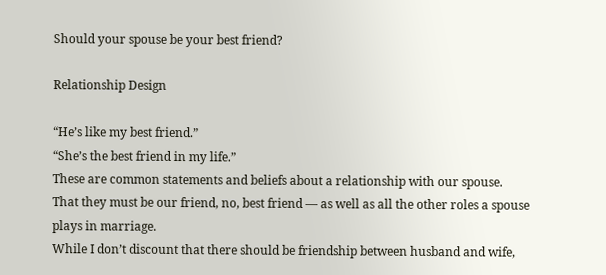Should your spouse be your best friend?

Relationship Design

“He’s like my best friend.”
“She’s the best friend in my life.”
These are common statements and beliefs about a relationship with our spouse.
That they must be our friend, no, best friend — as well as all the other roles a spouse plays in marriage.
While I don’t discount that there should be friendship between husband and wife,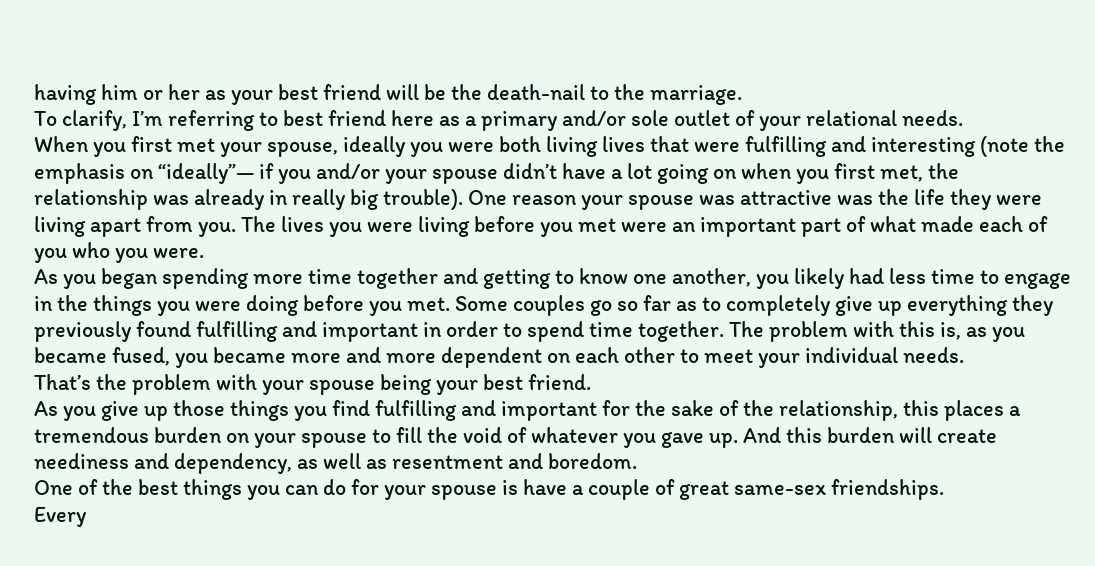having him or her as your best friend will be the death-nail to the marriage.
To clarify, I’m referring to best friend here as a primary and/or sole outlet of your relational needs.
When you first met your spouse, ideally you were both living lives that were fulfilling and interesting (note the emphasis on “ideally”— if you and/or your spouse didn’t have a lot going on when you first met, the relationship was already in really big trouble). One reason your spouse was attractive was the life they were living apart from you. The lives you were living before you met were an important part of what made each of you who you were.
As you began spending more time together and getting to know one another, you likely had less time to engage in the things you were doing before you met. Some couples go so far as to completely give up everything they previously found fulfilling and important in order to spend time together. The problem with this is, as you became fused, you became more and more dependent on each other to meet your individual needs.
That’s the problem with your spouse being your best friend.
As you give up those things you find fulfilling and important for the sake of the relationship, this places a tremendous burden on your spouse to fill the void of whatever you gave up. And this burden will create neediness and dependency, as well as resentment and boredom.
One of the best things you can do for your spouse is have a couple of great same-sex friendships.
Every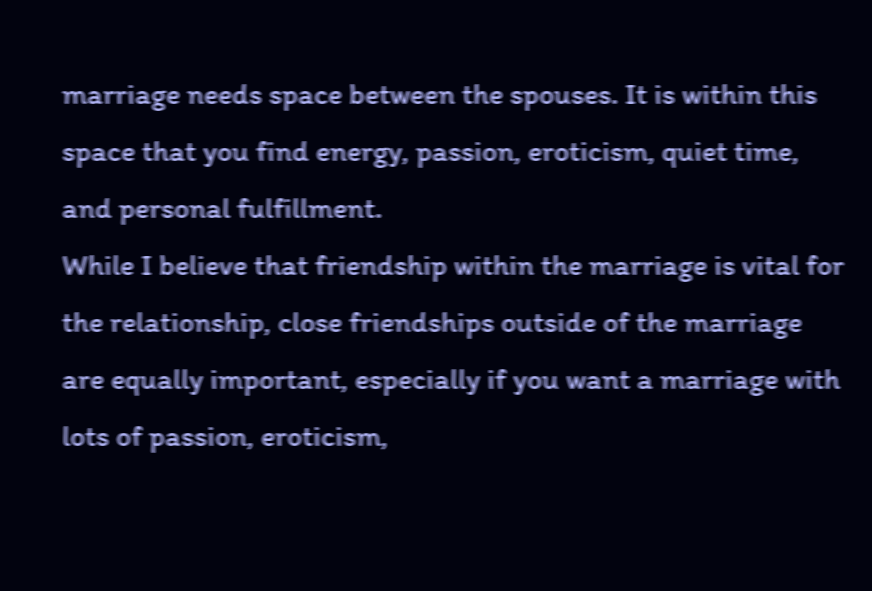marriage needs space between the spouses. It is within this space that you find energy, passion, eroticism, quiet time, and personal fulfillment.
While I believe that friendship within the marriage is vital for the relationship, close friendships outside of the marriage are equally important, especially if you want a marriage with lots of passion, eroticism,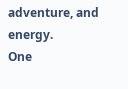adventure, and energy.
One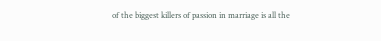of the biggest killers of passion in marriage is all the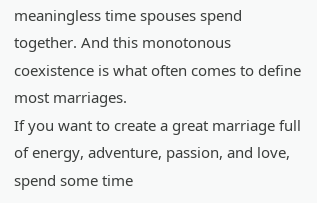meaningless time spouses spend together. And this monotonous coexistence is what often comes to define most marriages.
If you want to create a great marriage full of energy, adventure, passion, and love, spend some time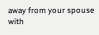away from your spouse with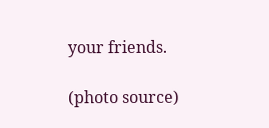your friends.

(photo source)